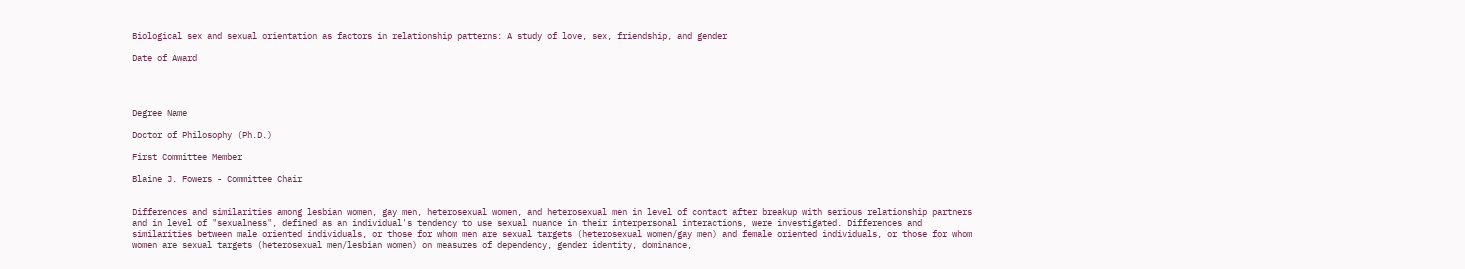Biological sex and sexual orientation as factors in relationship patterns: A study of love, sex, friendship, and gender

Date of Award




Degree Name

Doctor of Philosophy (Ph.D.)

First Committee Member

Blaine J. Fowers - Committee Chair


Differences and similarities among lesbian women, gay men, heterosexual women, and heterosexual men in level of contact after breakup with serious relationship partners and in level of "sexualness", defined as an individual's tendency to use sexual nuance in their interpersonal interactions, were investigated. Differences and similarities between male oriented individuals, or those for whom men are sexual targets (heterosexual women/gay men) and female oriented individuals, or those for whom women are sexual targets (heterosexual men/lesbian women) on measures of dependency, gender identity, dominance,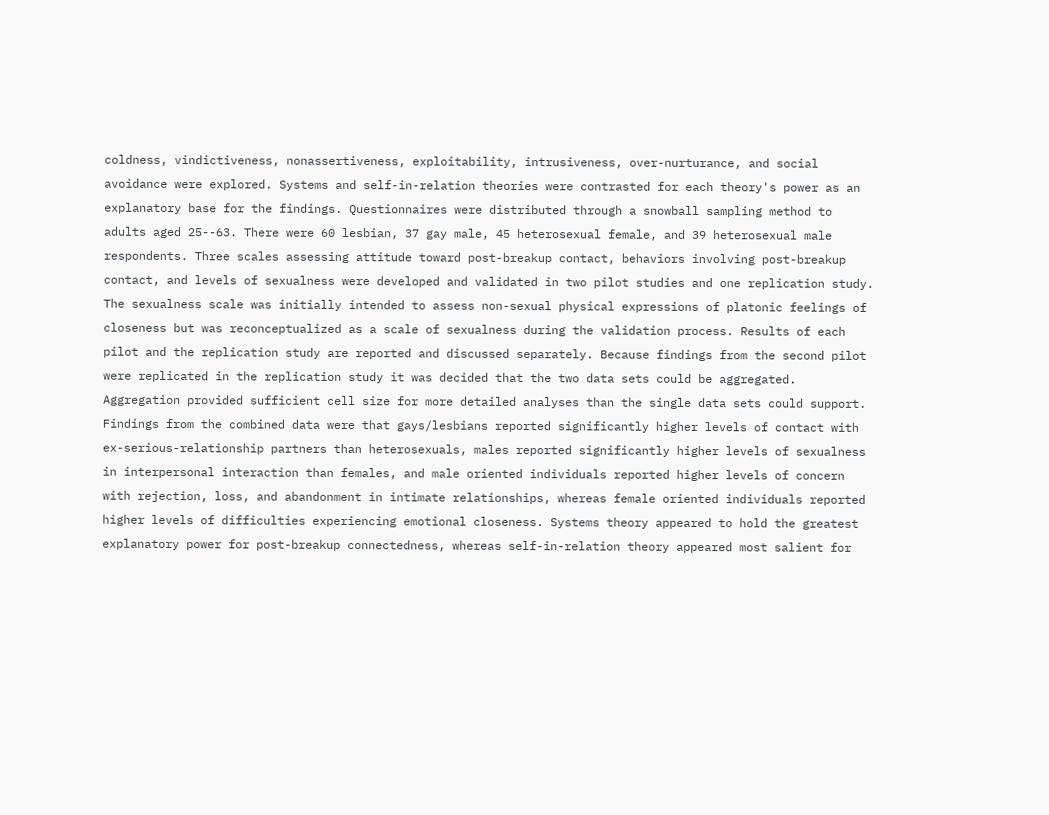coldness, vindictiveness, nonassertiveness, exploitability, intrusiveness, over-nurturance, and social avoidance were explored. Systems and self-in-relation theories were contrasted for each theory's power as an explanatory base for the findings. Questionnaires were distributed through a snowball sampling method to adults aged 25--63. There were 60 lesbian, 37 gay male, 45 heterosexual female, and 39 heterosexual male respondents. Three scales assessing attitude toward post-breakup contact, behaviors involving post-breakup contact, and levels of sexualness were developed and validated in two pilot studies and one replication study. The sexualness scale was initially intended to assess non-sexual physical expressions of platonic feelings of closeness but was reconceptualized as a scale of sexualness during the validation process. Results of each pilot and the replication study are reported and discussed separately. Because findings from the second pilot were replicated in the replication study it was decided that the two data sets could be aggregated. Aggregation provided sufficient cell size for more detailed analyses than the single data sets could support. Findings from the combined data were that gays/lesbians reported significantly higher levels of contact with ex-serious-relationship partners than heterosexuals, males reported significantly higher levels of sexualness in interpersonal interaction than females, and male oriented individuals reported higher levels of concern with rejection, loss, and abandonment in intimate relationships, whereas female oriented individuals reported higher levels of difficulties experiencing emotional closeness. Systems theory appeared to hold the greatest explanatory power for post-breakup connectedness, whereas self-in-relation theory appeared most salient for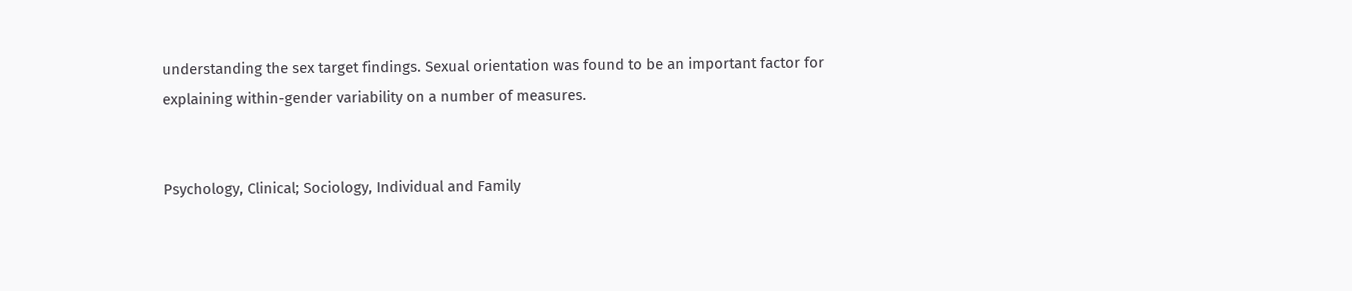understanding the sex target findings. Sexual orientation was found to be an important factor for explaining within-gender variability on a number of measures.


Psychology, Clinical; Sociology, Individual and Family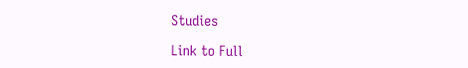Studies

Link to Full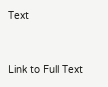Text


Link to Full Text